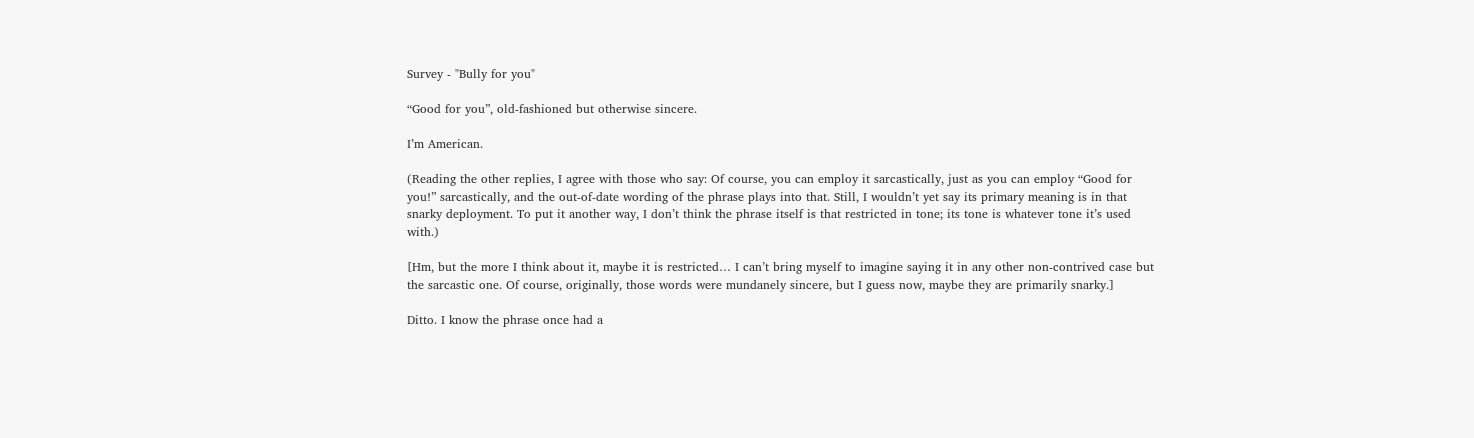Survey - "Bully for you"

“Good for you”, old-fashioned but otherwise sincere.

I’m American.

(Reading the other replies, I agree with those who say: Of course, you can employ it sarcastically, just as you can employ “Good for you!” sarcastically, and the out-of-date wording of the phrase plays into that. Still, I wouldn’t yet say its primary meaning is in that snarky deployment. To put it another way, I don’t think the phrase itself is that restricted in tone; its tone is whatever tone it’s used with.)

[Hm, but the more I think about it, maybe it is restricted… I can’t bring myself to imagine saying it in any other non-contrived case but the sarcastic one. Of course, originally, those words were mundanely sincere, but I guess now, maybe they are primarily snarky.]

Ditto. I know the phrase once had a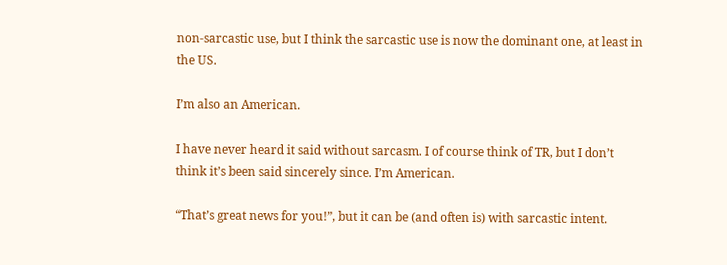non-sarcastic use, but I think the sarcastic use is now the dominant one, at least in the US.

I’m also an American.

I have never heard it said without sarcasm. I of course think of TR, but I don’t think it’s been said sincerely since. I’m American.

“That’s great news for you!”, but it can be (and often is) with sarcastic intent.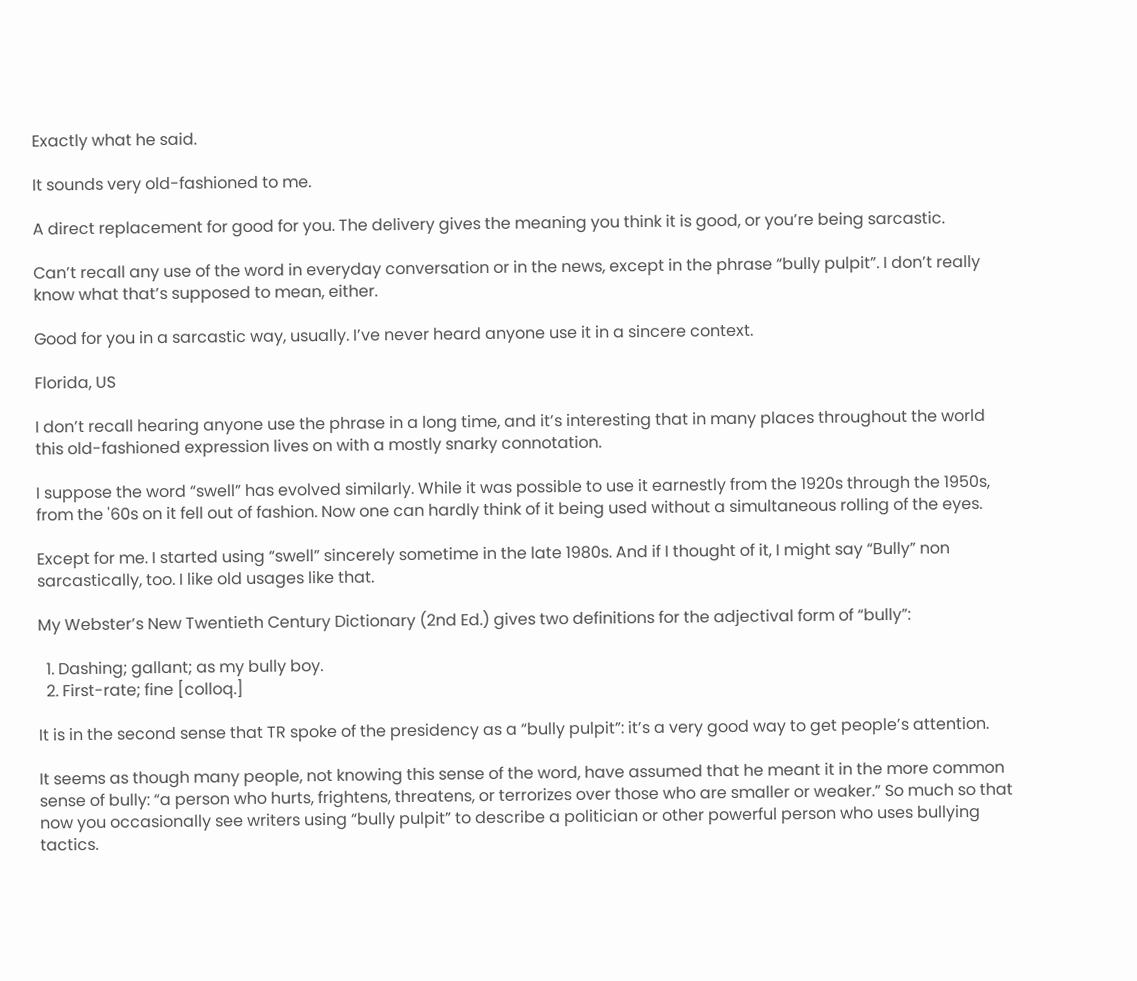Exactly what he said.

It sounds very old-fashioned to me.

A direct replacement for good for you. The delivery gives the meaning you think it is good, or you’re being sarcastic.

Can’t recall any use of the word in everyday conversation or in the news, except in the phrase “bully pulpit”. I don’t really know what that’s supposed to mean, either.

Good for you in a sarcastic way, usually. I’ve never heard anyone use it in a sincere context.

Florida, US

I don’t recall hearing anyone use the phrase in a long time, and it’s interesting that in many places throughout the world this old-fashioned expression lives on with a mostly snarky connotation.

I suppose the word “swell” has evolved similarly. While it was possible to use it earnestly from the 1920s through the 1950s, from the '60s on it fell out of fashion. Now one can hardly think of it being used without a simultaneous rolling of the eyes.

Except for me. I started using “swell” sincerely sometime in the late 1980s. And if I thought of it, I might say “Bully” non sarcastically, too. I like old usages like that.

My Webster’s New Twentieth Century Dictionary (2nd Ed.) gives two definitions for the adjectival form of “bully”:

  1. Dashing; gallant; as my bully boy.
  2. First-rate; fine [colloq.]

It is in the second sense that TR spoke of the presidency as a “bully pulpit”: it’s a very good way to get people’s attention.

It seems as though many people, not knowing this sense of the word, have assumed that he meant it in the more common sense of bully: “a person who hurts, frightens, threatens, or terrorizes over those who are smaller or weaker.” So much so that now you occasionally see writers using “bully pulpit” to describe a politician or other powerful person who uses bullying tactics.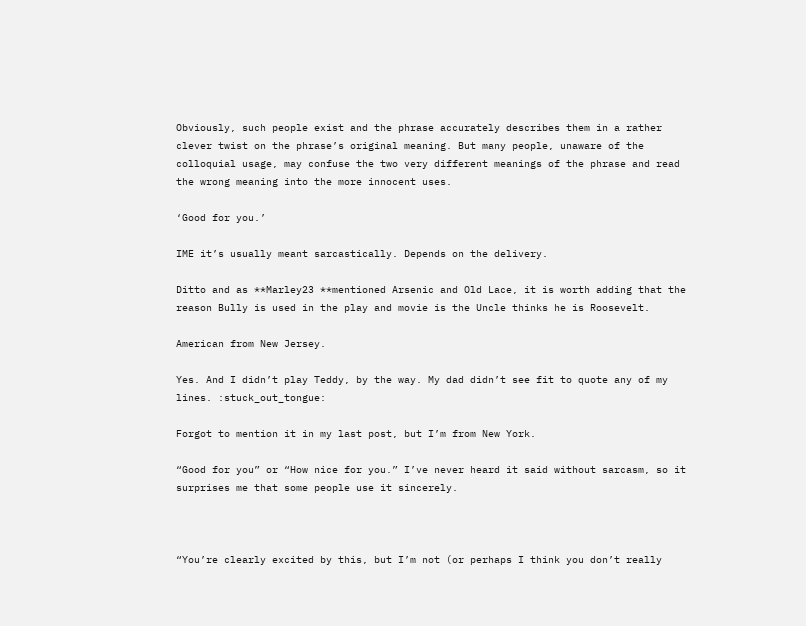Obviously, such people exist and the phrase accurately describes them in a rather clever twist on the phrase’s original meaning. But many people, unaware of the colloquial usage, may confuse the two very different meanings of the phrase and read the wrong meaning into the more innocent uses.

‘Good for you.’

IME it’s usually meant sarcastically. Depends on the delivery.

Ditto and as **Marley23 **mentioned Arsenic and Old Lace, it is worth adding that the reason Bully is used in the play and movie is the Uncle thinks he is Roosevelt.

American from New Jersey.

Yes. And I didn’t play Teddy, by the way. My dad didn’t see fit to quote any of my lines. :stuck_out_tongue:

Forgot to mention it in my last post, but I’m from New York.

“Good for you” or “How nice for you.” I’ve never heard it said without sarcasm, so it surprises me that some people use it sincerely.



“You’re clearly excited by this, but I’m not (or perhaps I think you don’t really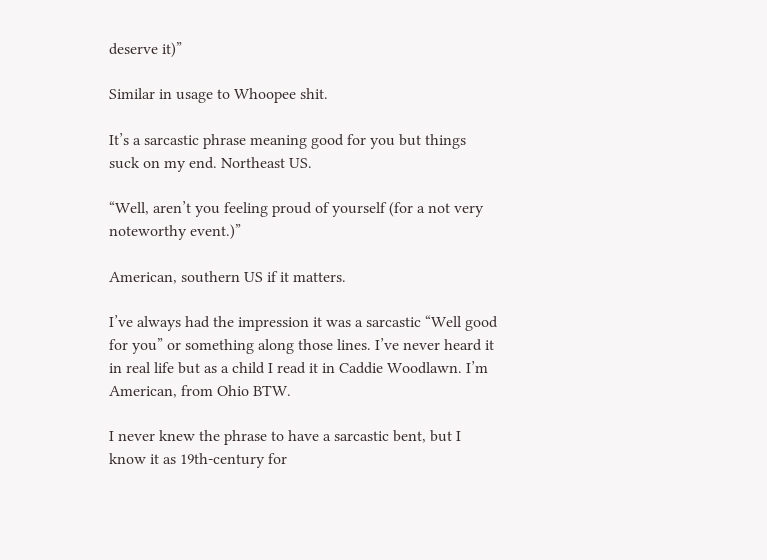deserve it)”

Similar in usage to Whoopee shit.

It’s a sarcastic phrase meaning good for you but things suck on my end. Northeast US.

“Well, aren’t you feeling proud of yourself (for a not very noteworthy event.)”

American, southern US if it matters.

I’ve always had the impression it was a sarcastic “Well good for you” or something along those lines. I’ve never heard it in real life but as a child I read it in Caddie Woodlawn. I’m American, from Ohio BTW.

I never knew the phrase to have a sarcastic bent, but I know it as 19th-century for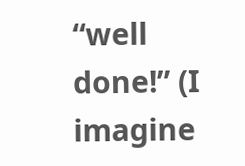“well done!” (I imagine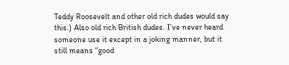Teddy Roosevelt and other old rich dudes would say this.) Also old rich British dudes. I’ve never heard someone use it except in a joking manner, but it still means “good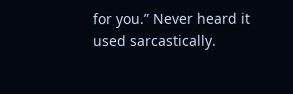for you.” Never heard it used sarcastically.